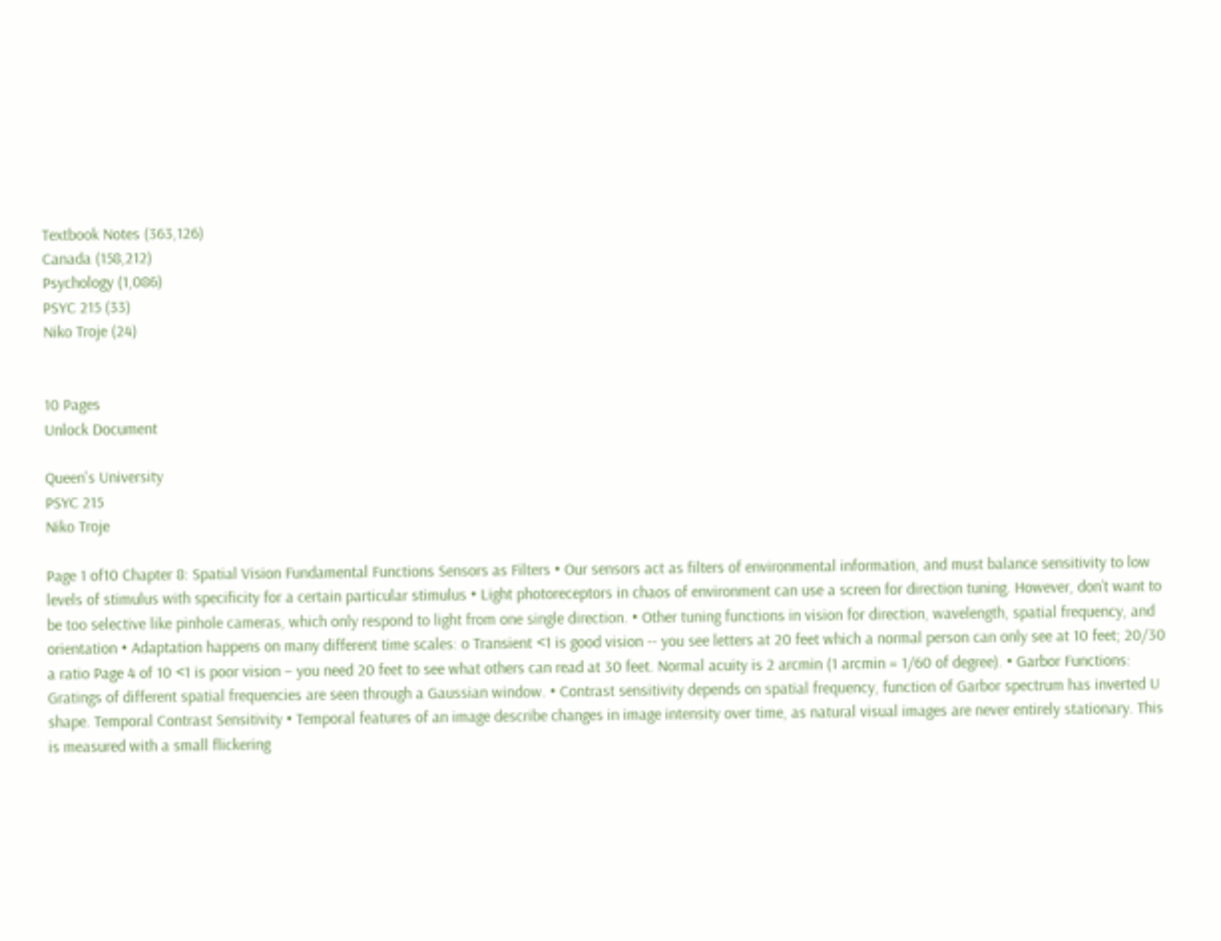Textbook Notes (363,126)
Canada (158,212)
Psychology (1,086)
PSYC 215 (33)
Niko Troje (24)


10 Pages
Unlock Document

Queen's University
PSYC 215
Niko Troje

Page 1 of10 Chapter 8: Spatial Vision Fundamental Functions Sensors as Filters • Our sensors act as filters of environmental information, and must balance sensitivity to low levels of stimulus with specificity for a certain particular stimulus • Light photoreceptors in chaos of environment can use a screen for direction tuning. However, don’t want to be too selective like pinhole cameras, which only respond to light from one single direction. • Other tuning functions in vision for direction, wavelength, spatial frequency, and orientation • Adaptation happens on many different time scales: o Transient <1 is good vision -- you see letters at 20 feet which a normal person can only see at 10 feet; 20/30 a ratio Page 4 of 10 <1 is poor vision – you need 20 feet to see what others can read at 30 feet. Normal acuity is 2 arcmin (1 arcmin = 1/60 of degree). • Garbor Functions: Gratings of different spatial frequencies are seen through a Gaussian window. • Contrast sensitivity depends on spatial frequency, function of Garbor spectrum has inverted U shape. Temporal Contrast Sensitivity • Temporal features of an image describe changes in image intensity over time, as natural visual images are never entirely stationary. This is measured with a small flickering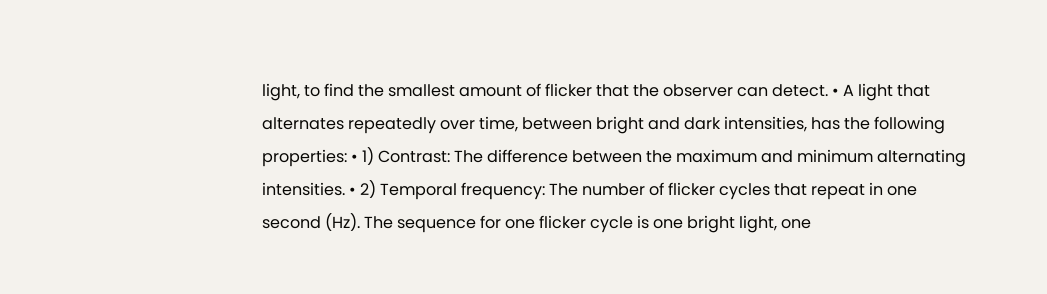light, to find the smallest amount of flicker that the observer can detect. • A light that alternates repeatedly over time, between bright and dark intensities, has the following properties: • 1) Contrast: The difference between the maximum and minimum alternating intensities. • 2) Temporal frequency: The number of flicker cycles that repeat in one second (Hz). The sequence for one flicker cycle is one bright light, one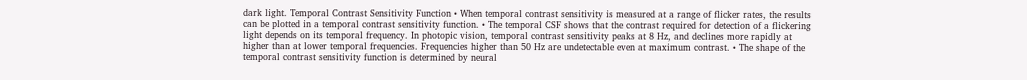dark light. Temporal Contrast Sensitivity Function • When temporal contrast sensitivity is measured at a range of flicker rates, the results can be plotted in a temporal contrast sensitivity function. • The temporal CSF shows that the contrast required for detection of a flickering light depends on its temporal frequency. In photopic vision, temporal contrast sensitivity peaks at 8 Hz, and declines more rapidly at higher than at lower temporal frequencies. Frequencies higher than 50 Hz are undetectable even at maximum contrast. • The shape of the temporal contrast sensitivity function is determined by neural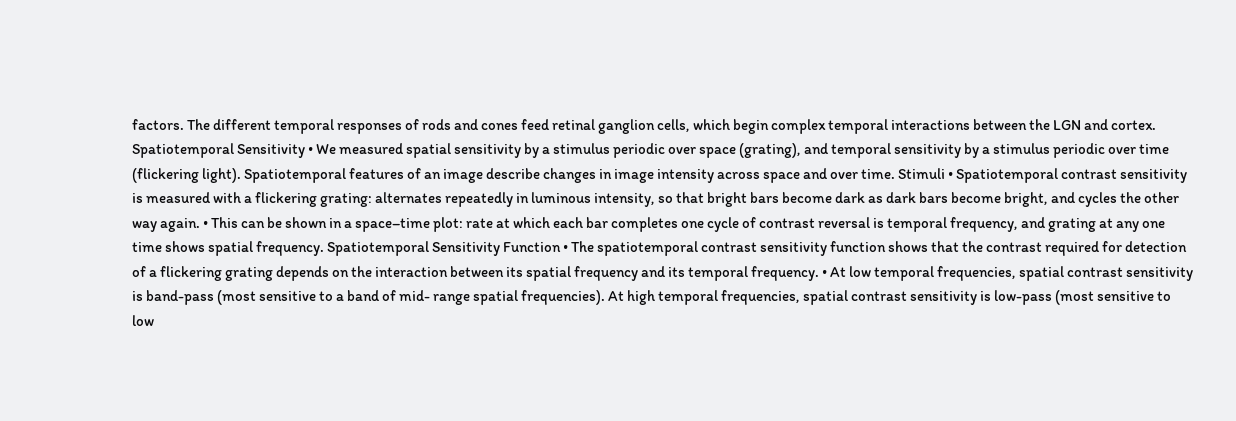factors. The different temporal responses of rods and cones feed retinal ganglion cells, which begin complex temporal interactions between the LGN and cortex. Spatiotemporal Sensitivity • We measured spatial sensitivity by a stimulus periodic over space (grating), and temporal sensitivity by a stimulus periodic over time (flickering light). Spatiotemporal features of an image describe changes in image intensity across space and over time. Stimuli • Spatiotemporal contrast sensitivity is measured with a flickering grating: alternates repeatedly in luminous intensity, so that bright bars become dark as dark bars become bright, and cycles the other way again. • This can be shown in a space–time plot: rate at which each bar completes one cycle of contrast reversal is temporal frequency, and grating at any one time shows spatial frequency. Spatiotemporal Sensitivity Function • The spatiotemporal contrast sensitivity function shows that the contrast required for detection of a flickering grating depends on the interaction between its spatial frequency and its temporal frequency. • At low temporal frequencies, spatial contrast sensitivity is band-pass (most sensitive to a band of mid- range spatial frequencies). At high temporal frequencies, spatial contrast sensitivity is low-pass (most sensitive to low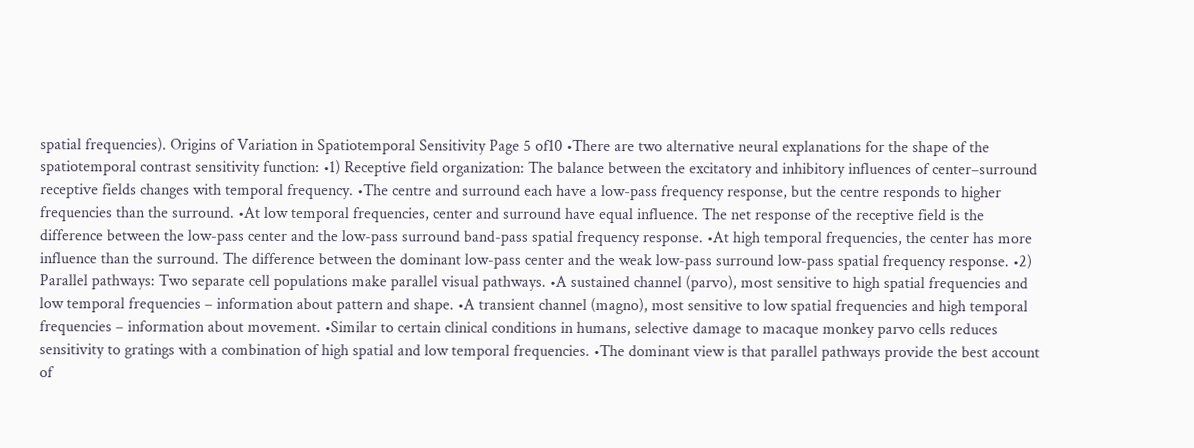spatial frequencies). Origins of Variation in Spatiotemporal Sensitivity Page 5 of10 •There are two alternative neural explanations for the shape of the spatiotemporal contrast sensitivity function: •1) Receptive field organization: The balance between the excitatory and inhibitory influences of center–surround receptive fields changes with temporal frequency. •The centre and surround each have a low-pass frequency response, but the centre responds to higher frequencies than the surround. •At low temporal frequencies, center and surround have equal influence. The net response of the receptive field is the difference between the low-pass center and the low-pass surround band-pass spatial frequency response. •At high temporal frequencies, the center has more influence than the surround. The difference between the dominant low-pass center and the weak low-pass surround low-pass spatial frequency response. •2) Parallel pathways: Two separate cell populations make parallel visual pathways. •A sustained channel (parvo), most sensitive to high spatial frequencies and low temporal frequencies – information about pattern and shape. •A transient channel (magno), most sensitive to low spatial frequencies and high temporal frequencies – information about movement. •Similar to certain clinical conditions in humans, selective damage to macaque monkey parvo cells reduces sensitivity to gratings with a combination of high spatial and low temporal frequencies. •The dominant view is that parallel pathways provide the best account of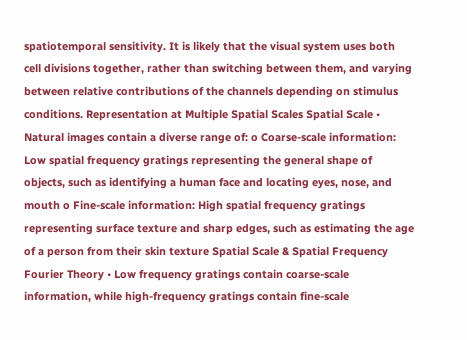spatiotemporal sensitivity. It is likely that the visual system uses both cell divisions together, rather than switching between them, and varying between relative contributions of the channels depending on stimulus conditions. Representation at Multiple Spatial Scales Spatial Scale • Natural images contain a diverse range of: o Coarse-scale information: Low spatial frequency gratings representing the general shape of objects, such as identifying a human face and locating eyes, nose, and mouth o Fine-scale information: High spatial frequency gratings representing surface texture and sharp edges, such as estimating the age of a person from their skin texture Spatial Scale & Spatial Frequency Fourier Theory • Low frequency gratings contain coarse-scale information, while high-frequency gratings contain fine-scale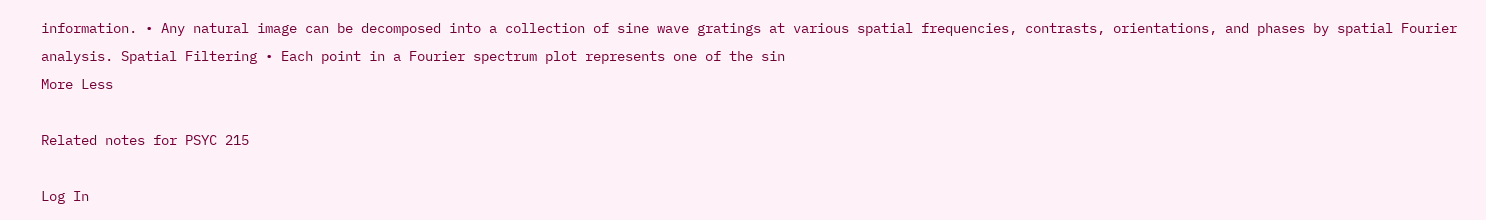information. • Any natural image can be decomposed into a collection of sine wave gratings at various spatial frequencies, contrasts, orientations, and phases by spatial Fourier analysis. Spatial Filtering • Each point in a Fourier spectrum plot represents one of the sin
More Less

Related notes for PSYC 215

Log In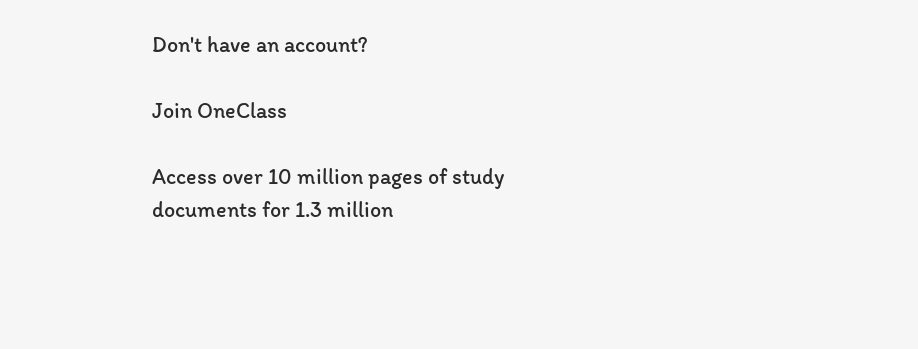Don't have an account?

Join OneClass

Access over 10 million pages of study
documents for 1.3 million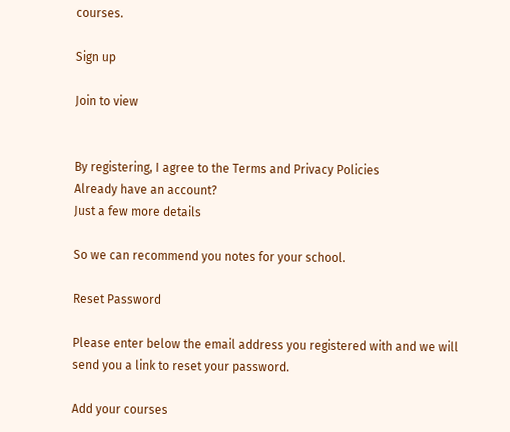courses.

Sign up

Join to view


By registering, I agree to the Terms and Privacy Policies
Already have an account?
Just a few more details

So we can recommend you notes for your school.

Reset Password

Please enter below the email address you registered with and we will send you a link to reset your password.

Add your courses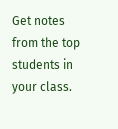Get notes from the top students in your class.